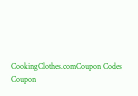CookingClothes.comCoupon Codes Coupon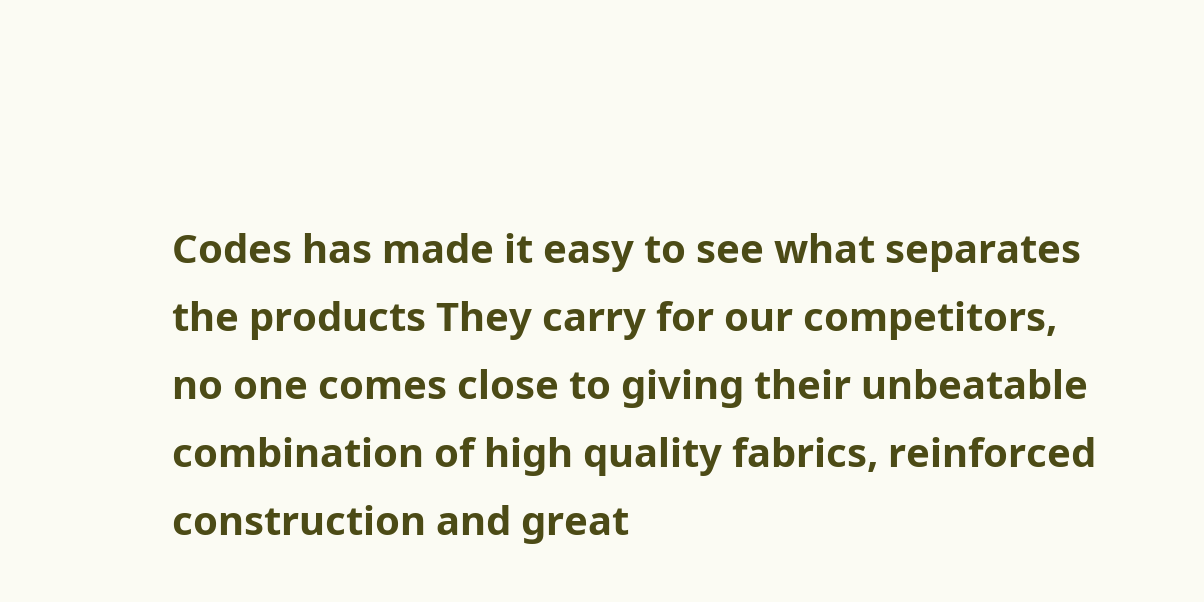Codes has made it easy to see what separates the products They carry for our competitors, no one comes close to giving their unbeatable combination of high quality fabrics, reinforced construction and great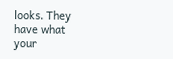looks. They have what your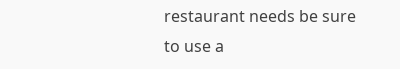restaurant needs be sure to use a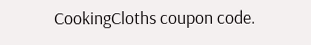CookingCloths coupon code.